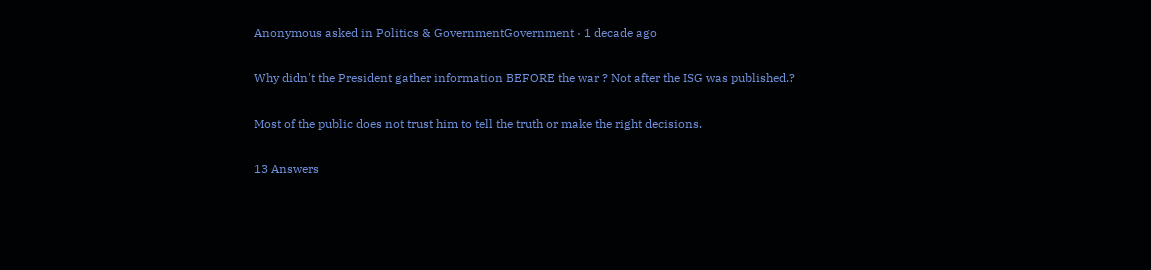Anonymous asked in Politics & GovernmentGovernment · 1 decade ago

Why didn't the President gather information BEFORE the war ? Not after the ISG was published.?

Most of the public does not trust him to tell the truth or make the right decisions.

13 Answers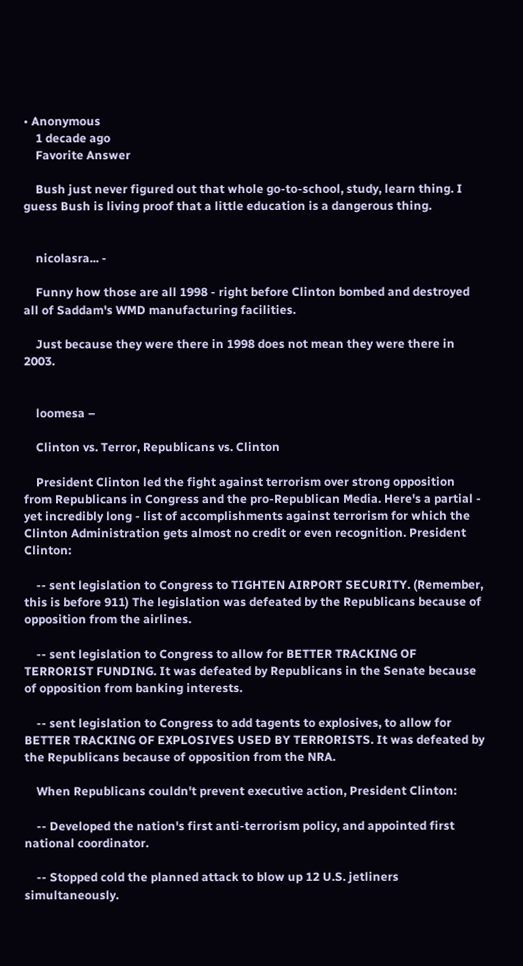• Anonymous
    1 decade ago
    Favorite Answer

    Bush just never figured out that whole go-to-school, study, learn thing. I guess Bush is living proof that a little education is a dangerous thing.


    nicolasra... -

    Funny how those are all 1998 - right before Clinton bombed and destroyed all of Saddam's WMD manufacturing facilities.

    Just because they were there in 1998 does not mean they were there in 2003.


    loomesa –

    Clinton vs. Terror, Republicans vs. Clinton

    President Clinton led the fight against terrorism over strong opposition from Republicans in Congress and the pro-Republican Media. Here's a partial - yet incredibly long - list of accomplishments against terrorism for which the Clinton Administration gets almost no credit or even recognition. President Clinton:

    -- sent legislation to Congress to TIGHTEN AIRPORT SECURITY. (Remember, this is before 911) The legislation was defeated by the Republicans because of opposition from the airlines.

    -- sent legislation to Congress to allow for BETTER TRACKING OF TERRORIST FUNDING. It was defeated by Republicans in the Senate because of opposition from banking interests.

    -- sent legislation to Congress to add tagents to explosives, to allow for BETTER TRACKING OF EXPLOSIVES USED BY TERRORISTS. It was defeated by the Republicans because of opposition from the NRA.

    When Republicans couldn't prevent executive action, President Clinton:

    -- Developed the nation's first anti-terrorism policy, and appointed first national coordinator.

    -- Stopped cold the planned attack to blow up 12 U.S. jetliners simultaneously.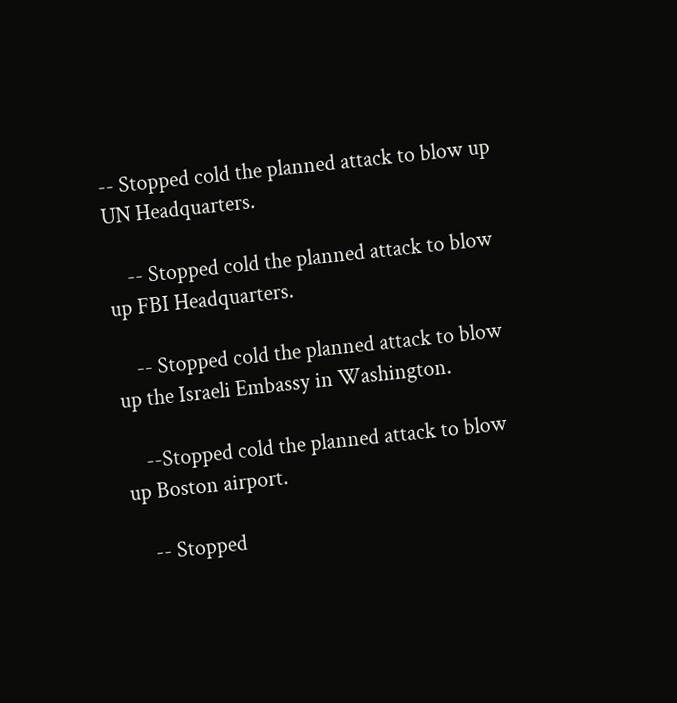-- Stopped cold the planned attack to blow up UN Headquarters.

    -- Stopped cold the planned attack to blow up FBI Headquarters.

    -- Stopped cold the planned attack to blow up the Israeli Embassy in Washington.

    --Stopped cold the planned attack to blow up Boston airport.

    -- Stopped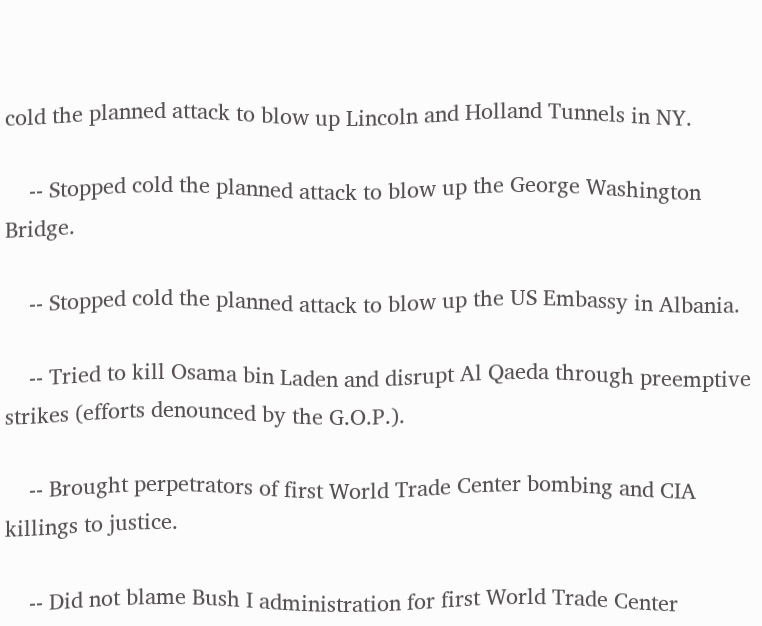cold the planned attack to blow up Lincoln and Holland Tunnels in NY.

    -- Stopped cold the planned attack to blow up the George Washington Bridge.

    -- Stopped cold the planned attack to blow up the US Embassy in Albania.

    -- Tried to kill Osama bin Laden and disrupt Al Qaeda through preemptive strikes (efforts denounced by the G.O.P.).

    -- Brought perpetrators of first World Trade Center bombing and CIA killings to justice.

    -- Did not blame Bush I administration for first World Trade Center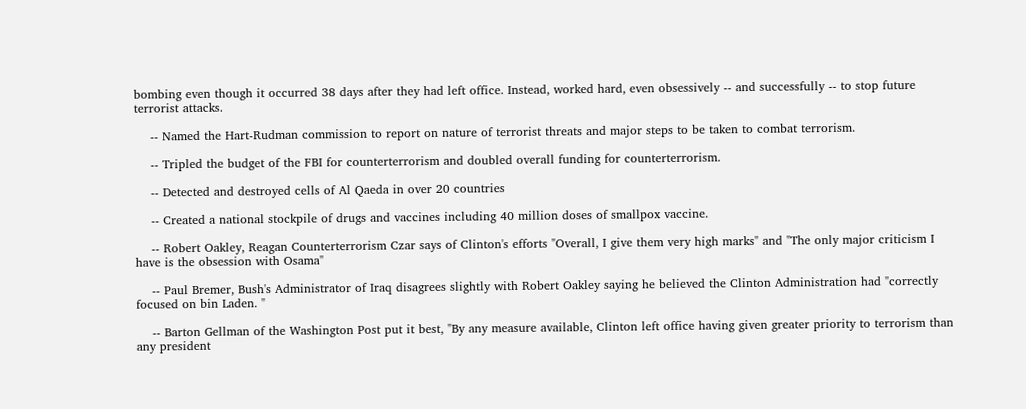bombing even though it occurred 38 days after they had left office. Instead, worked hard, even obsessively -- and successfully -- to stop future terrorist attacks.

    -- Named the Hart-Rudman commission to report on nature of terrorist threats and major steps to be taken to combat terrorism.

    -- Tripled the budget of the FBI for counterterrorism and doubled overall funding for counterterrorism.

    -- Detected and destroyed cells of Al Qaeda in over 20 countries

    -- Created a national stockpile of drugs and vaccines including 40 million doses of smallpox vaccine.

    -- Robert Oakley, Reagan Counterterrorism Czar says of Clinton's efforts "Overall, I give them very high marks" and "The only major criticism I have is the obsession with Osama"

    -- Paul Bremer, Bush's Administrator of Iraq disagrees slightly with Robert Oakley saying he believed the Clinton Administration had "correctly focused on bin Laden. "

    -- Barton Gellman of the Washington Post put it best, "By any measure available, Clinton left office having given greater priority to terrorism than any president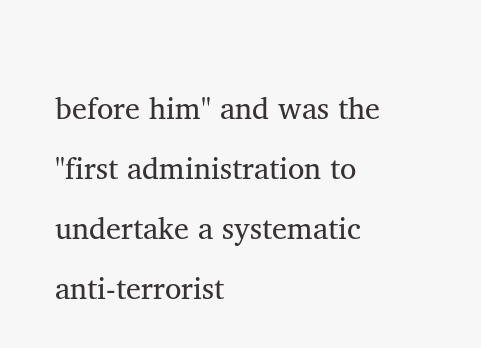before him" and was the "first administration to undertake a systematic anti-terrorist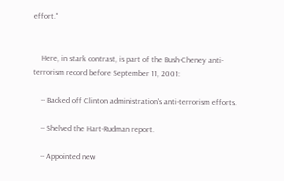effort."


    Here, in stark contrast, is part of the Bush-Cheney anti-terrorism record before September 11, 2001:

    -- Backed off Clinton administration's anti-terrorism efforts.

    -- Shelved the Hart-Rudman report.

    -- Appointed new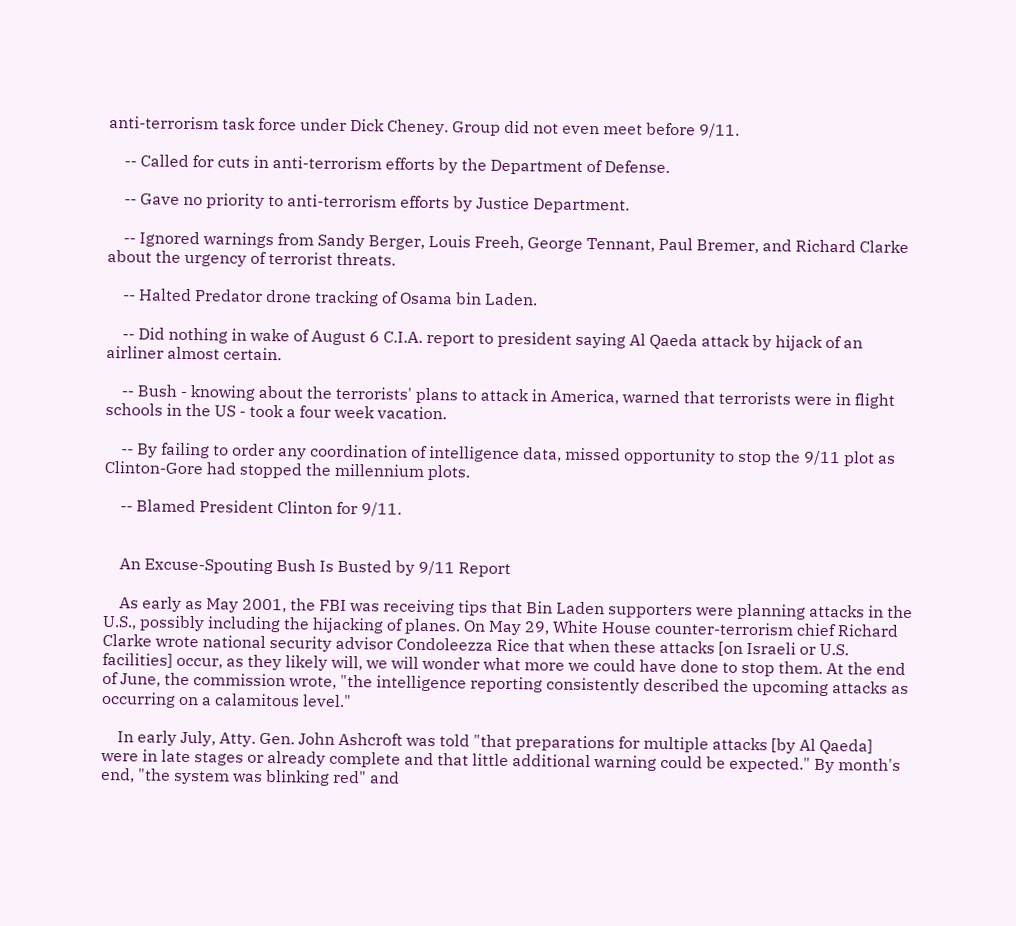anti-terrorism task force under Dick Cheney. Group did not even meet before 9/11.

    -- Called for cuts in anti-terrorism efforts by the Department of Defense.

    -- Gave no priority to anti-terrorism efforts by Justice Department.

    -- Ignored warnings from Sandy Berger, Louis Freeh, George Tennant, Paul Bremer, and Richard Clarke about the urgency of terrorist threats.

    -- Halted Predator drone tracking of Osama bin Laden.

    -- Did nothing in wake of August 6 C.I.A. report to president saying Al Qaeda attack by hijack of an airliner almost certain.

    -- Bush - knowing about the terrorists' plans to attack in America, warned that terrorists were in flight schools in the US - took a four week vacation.

    -- By failing to order any coordination of intelligence data, missed opportunity to stop the 9/11 plot as Clinton-Gore had stopped the millennium plots.

    -- Blamed President Clinton for 9/11.


    An Excuse-Spouting Bush Is Busted by 9/11 Report

    As early as May 2001, the FBI was receiving tips that Bin Laden supporters were planning attacks in the U.S., possibly including the hijacking of planes. On May 29, White House counter-terrorism chief Richard Clarke wrote national security advisor Condoleezza Rice that when these attacks [on Israeli or U.S. facilities] occur, as they likely will, we will wonder what more we could have done to stop them. At the end of June, the commission wrote, "the intelligence reporting consistently described the upcoming attacks as occurring on a calamitous level."

    In early July, Atty. Gen. John Ashcroft was told "that preparations for multiple attacks [by Al Qaeda] were in late stages or already complete and that little additional warning could be expected." By month's end, "the system was blinking red" and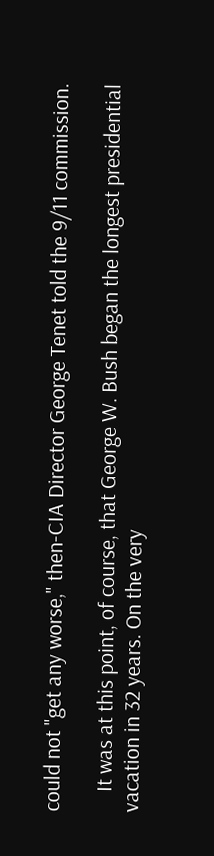could not "get any worse," then-CIA Director George Tenet told the 9/11 commission.

    It was at this point, of course, that George W. Bush began the longest presidential vacation in 32 years. On the very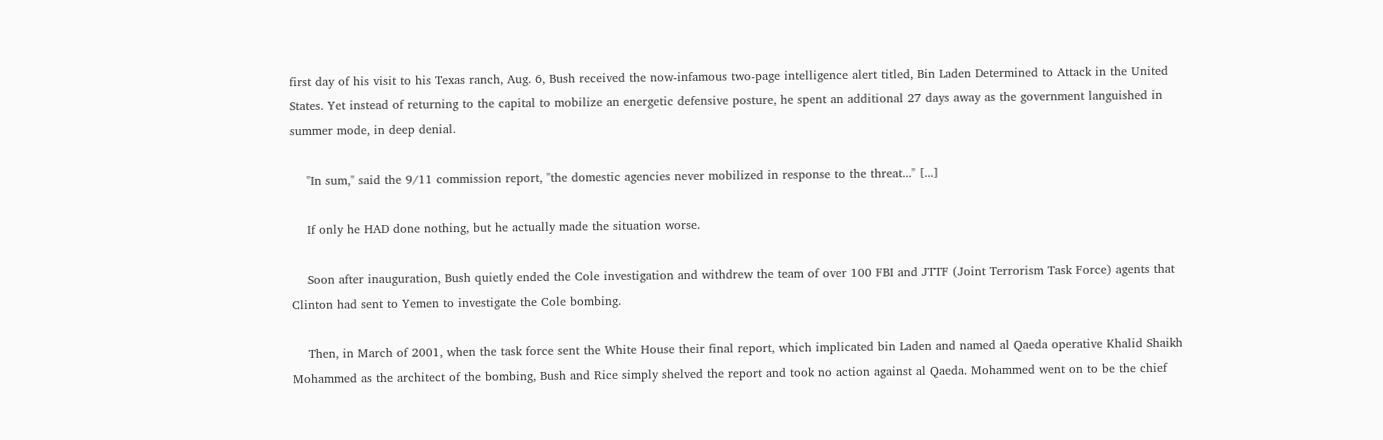first day of his visit to his Texas ranch, Aug. 6, Bush received the now-infamous two-page intelligence alert titled, Bin Laden Determined to Attack in the United States. Yet instead of returning to the capital to mobilize an energetic defensive posture, he spent an additional 27 days away as the government languished in summer mode, in deep denial.

    "In sum," said the 9/11 commission report, "the domestic agencies never mobilized in response to the threat..." [...]

    If only he HAD done nothing, but he actually made the situation worse.

    Soon after inauguration, Bush quietly ended the Cole investigation and withdrew the team of over 100 FBI and JTTF (Joint Terrorism Task Force) agents that Clinton had sent to Yemen to investigate the Cole bombing.

    Then, in March of 2001, when the task force sent the White House their final report, which implicated bin Laden and named al Qaeda operative Khalid Shaikh Mohammed as the architect of the bombing, Bush and Rice simply shelved the report and took no action against al Qaeda. Mohammed went on to be the chief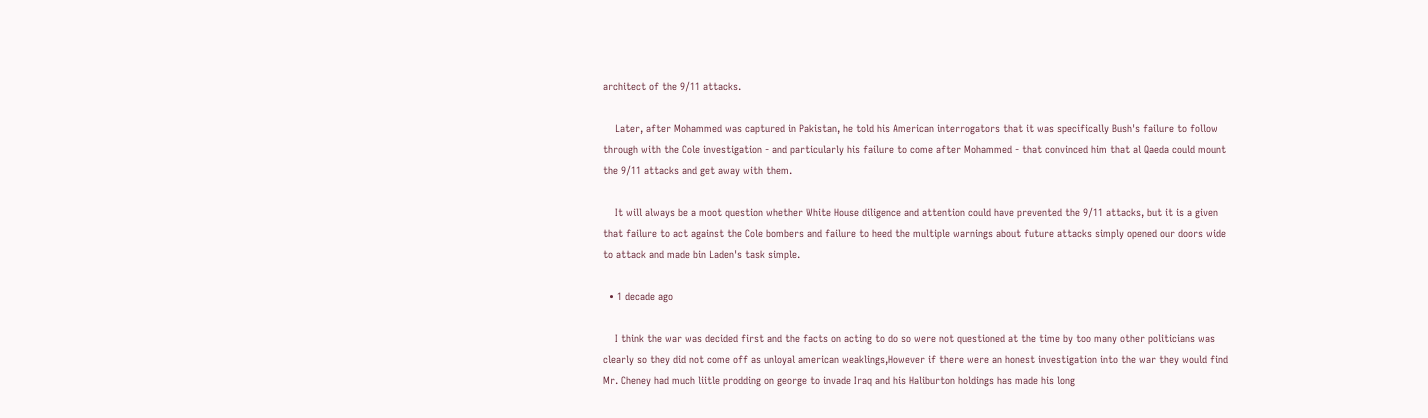architect of the 9/11 attacks.

    Later, after Mohammed was captured in Pakistan, he told his American interrogators that it was specifically Bush's failure to follow through with the Cole investigation - and particularly his failure to come after Mohammed - that convinced him that al Qaeda could mount the 9/11 attacks and get away with them.

    It will always be a moot question whether White House diligence and attention could have prevented the 9/11 attacks, but it is a given that failure to act against the Cole bombers and failure to heed the multiple warnings about future attacks simply opened our doors wide to attack and made bin Laden's task simple.

  • 1 decade ago

    I think the war was decided first and the facts on acting to do so were not questioned at the time by too many other politicians was clearly so they did not come off as unloyal american weaklings,However if there were an honest investigation into the war they would find Mr. Cheney had much liitle prodding on george to invade Iraq and his Haliburton holdings has made his long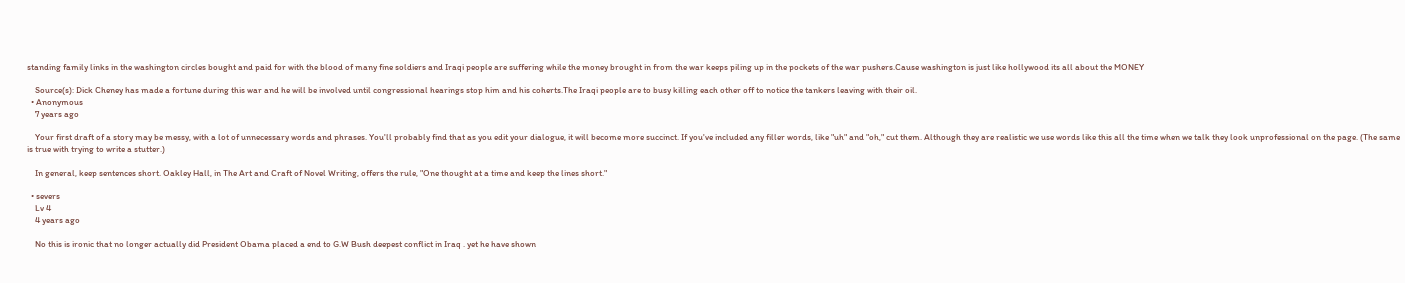standing family links in the washington circles bought and paid for with the blood of many fine soldiers and Iraqi people are suffering while the money brought in from the war keeps piling up in the pockets of the war pushers.Cause washington is just like hollywood its all about the MONEY

    Source(s): Dick Cheney has made a fortune during this war and he will be involved until congressional hearings stop him and his coherts.The Iraqi people are to busy killing each other off to notice the tankers leaving with their oil.
  • Anonymous
    7 years ago

    Your first draft of a story may be messy, with a lot of unnecessary words and phrases. You'll probably find that as you edit your dialogue, it will become more succinct. If you've included any filler words, like "uh" and "oh," cut them. Although they are realistic we use words like this all the time when we talk they look unprofessional on the page. (The same is true with trying to write a stutter.)

    In general, keep sentences short. Oakley Hall, in The Art and Craft of Novel Writing, offers the rule, "One thought at a time and keep the lines short."

  • severs
    Lv 4
    4 years ago

    No this is ironic that no longer actually did President Obama placed a end to G.W Bush deepest conflict in Iraq . yet he have shown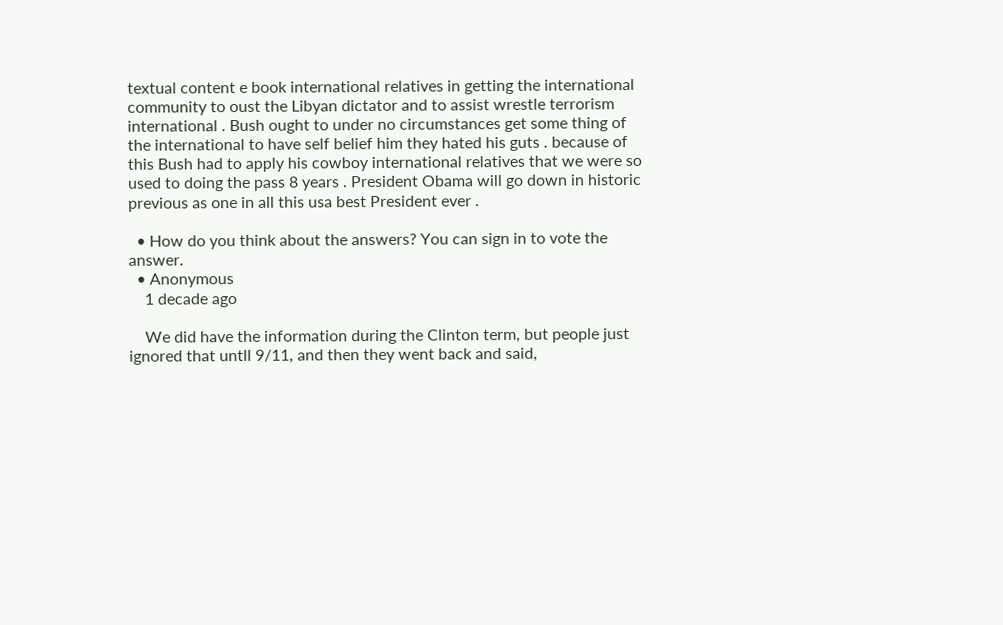textual content e book international relatives in getting the international community to oust the Libyan dictator and to assist wrestle terrorism international . Bush ought to under no circumstances get some thing of the international to have self belief him they hated his guts . because of this Bush had to apply his cowboy international relatives that we were so used to doing the pass 8 years . President Obama will go down in historic previous as one in all this usa best President ever .

  • How do you think about the answers? You can sign in to vote the answer.
  • Anonymous
    1 decade ago

    We did have the information during the Clinton term, but people just ignored that untll 9/11, and then they went back and said,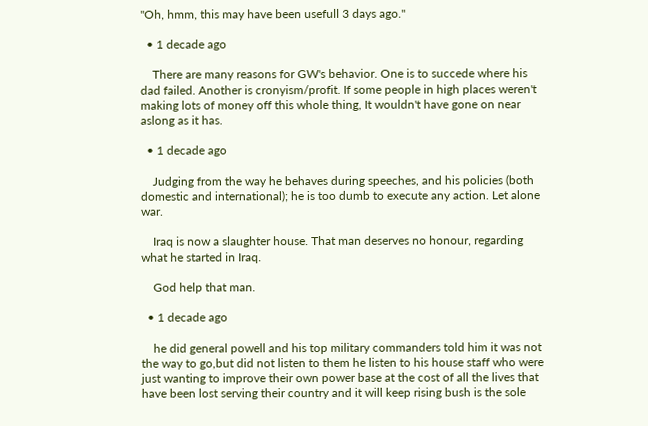"Oh, hmm, this may have been usefull 3 days ago."

  • 1 decade ago

    There are many reasons for GW's behavior. One is to succede where his dad failed. Another is cronyism/profit. If some people in high places weren't making lots of money off this whole thing, It wouldn't have gone on near aslong as it has.

  • 1 decade ago

    Judging from the way he behaves during speeches, and his policies (both domestic and international); he is too dumb to execute any action. Let alone war.

    Iraq is now a slaughter house. That man deserves no honour, regarding what he started in Iraq.

    God help that man.

  • 1 decade ago

    he did general powell and his top military commanders told him it was not the way to go,but did not listen to them he listen to his house staff who were just wanting to improve their own power base at the cost of all the lives that have been lost serving their country and it will keep rising bush is the sole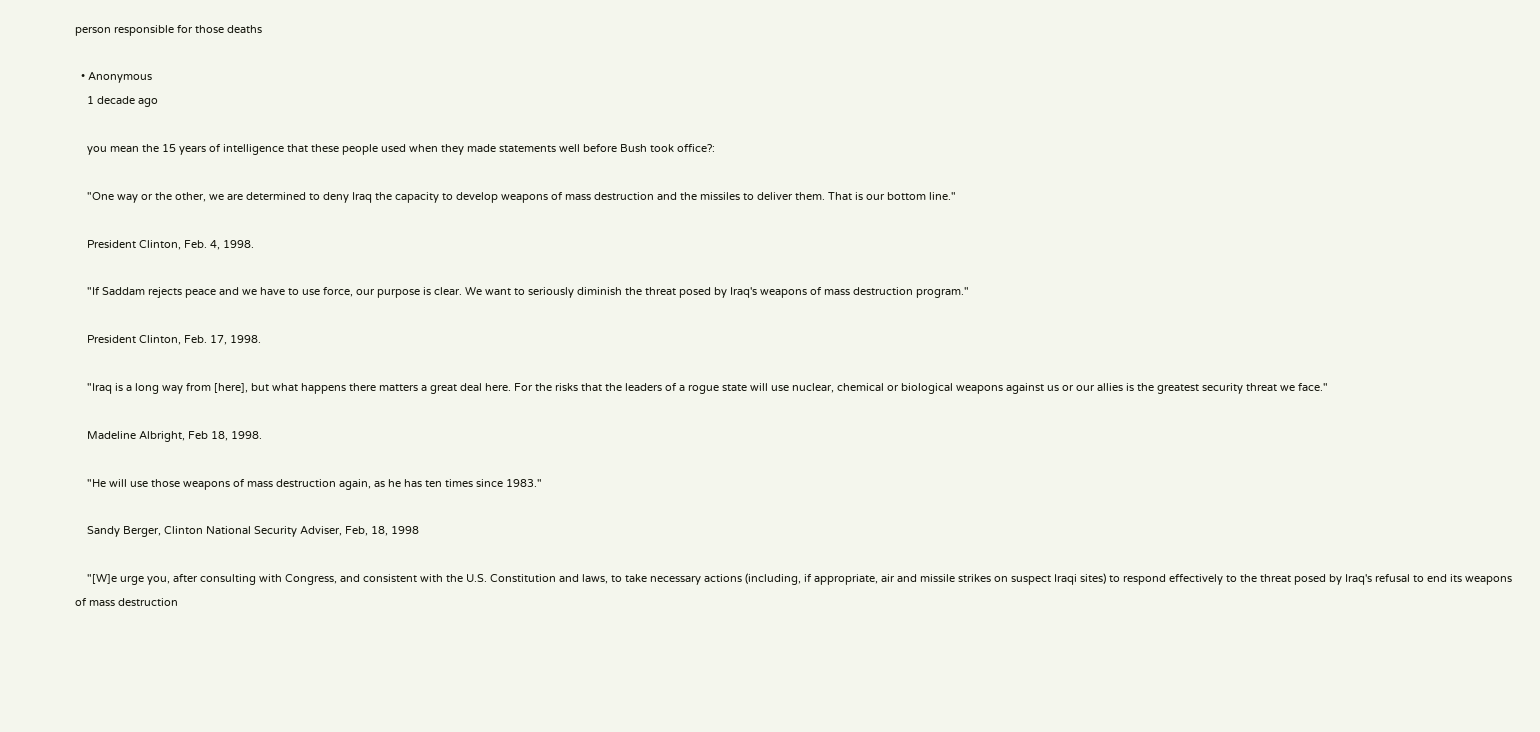person responsible for those deaths

  • Anonymous
    1 decade ago

    you mean the 15 years of intelligence that these people used when they made statements well before Bush took office?:

    "One way or the other, we are determined to deny Iraq the capacity to develop weapons of mass destruction and the missiles to deliver them. That is our bottom line."

    President Clinton, Feb. 4, 1998.

    "If Saddam rejects peace and we have to use force, our purpose is clear. We want to seriously diminish the threat posed by Iraq's weapons of mass destruction program."

    President Clinton, Feb. 17, 1998.

    "Iraq is a long way from [here], but what happens there matters a great deal here. For the risks that the leaders of a rogue state will use nuclear, chemical or biological weapons against us or our allies is the greatest security threat we face."

    Madeline Albright, Feb 18, 1998.

    "He will use those weapons of mass destruction again, as he has ten times since 1983."

    Sandy Berger, Clinton National Security Adviser, Feb, 18, 1998

    "[W]e urge you, after consulting with Congress, and consistent with the U.S. Constitution and laws, to take necessary actions (including, if appropriate, air and missile strikes on suspect Iraqi sites) to respond effectively to the threat posed by Iraq's refusal to end its weapons of mass destruction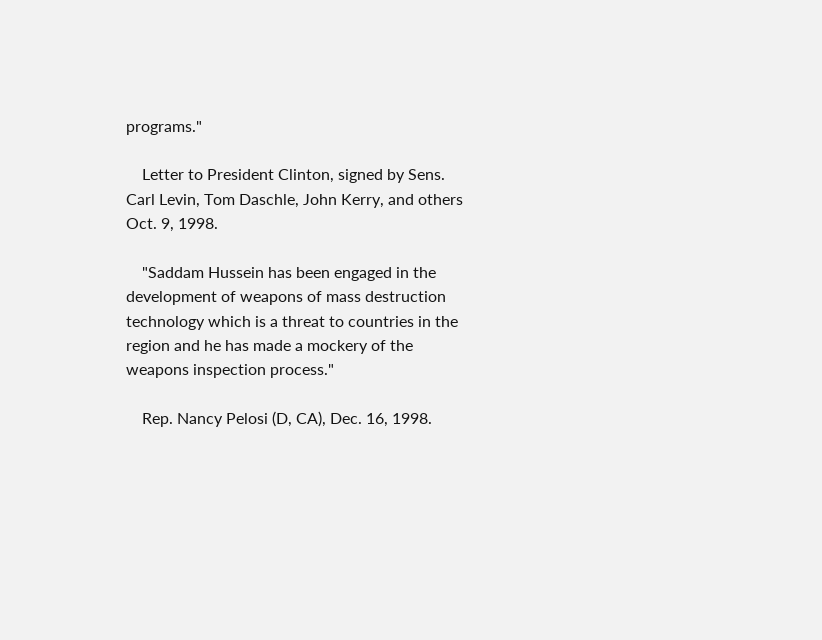programs."

    Letter to President Clinton, signed by Sens. Carl Levin, Tom Daschle, John Kerry, and others Oct. 9, 1998.

    "Saddam Hussein has been engaged in the development of weapons of mass destruction technology which is a threat to countries in the region and he has made a mockery of the weapons inspection process."

    Rep. Nancy Pelosi (D, CA), Dec. 16, 1998.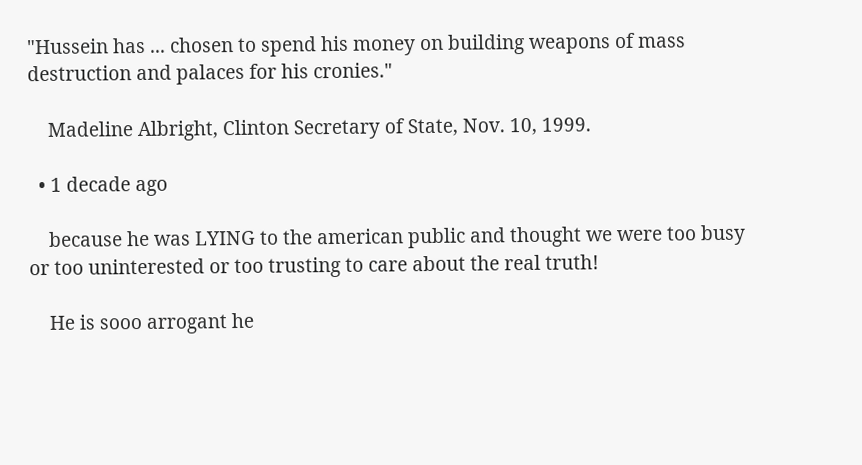"Hussein has ... chosen to spend his money on building weapons of mass destruction and palaces for his cronies."

    Madeline Albright, Clinton Secretary of State, Nov. 10, 1999.

  • 1 decade ago

    because he was LYING to the american public and thought we were too busy or too uninterested or too trusting to care about the real truth!

    He is sooo arrogant he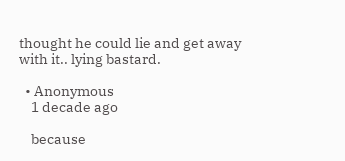thought he could lie and get away with it.. lying bastard.

  • Anonymous
    1 decade ago

    because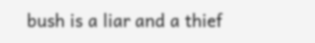bush is a liar and a thief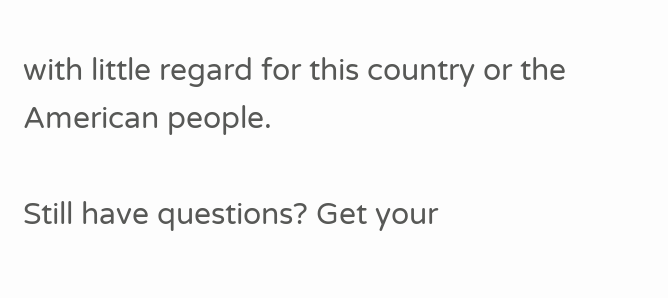with little regard for this country or the American people.

Still have questions? Get your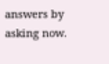answers by asking now.